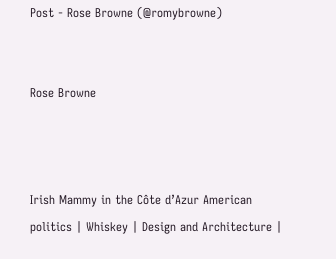Post - Rose Browne (@romybrowne)


Rose Browne



Irish Mammy in the Côte d’Azur American politics | Whiskey | Design and Architecture |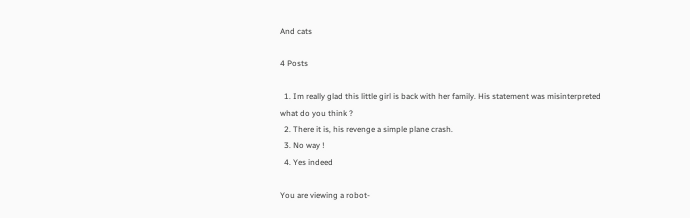And cats

4 Posts

  1. Im really glad this little girl is back with her family. His statement was misinterpreted what do you think ?
  2. There it is, his revenge a simple plane crash.
  3. No way !
  4. Yes indeed

You are viewing a robot-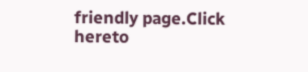friendly page.Click hereto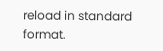reload in standard format.